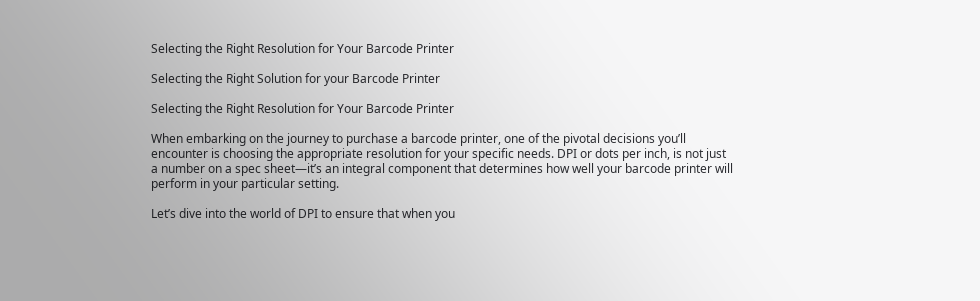Selecting the Right Resolution for Your Barcode Printer

Selecting the Right Solution for your Barcode Printer

Selecting the Right Resolution for Your Barcode Printer

When embarking on the journey to purchase a barcode printer, one of the pivotal decisions you’ll encounter is choosing the appropriate resolution for your specific needs. DPI or dots per inch, is not just a number on a spec sheet—it’s an integral component that determines how well your barcode printer will perform in your particular setting.

Let’s dive into the world of DPI to ensure that when you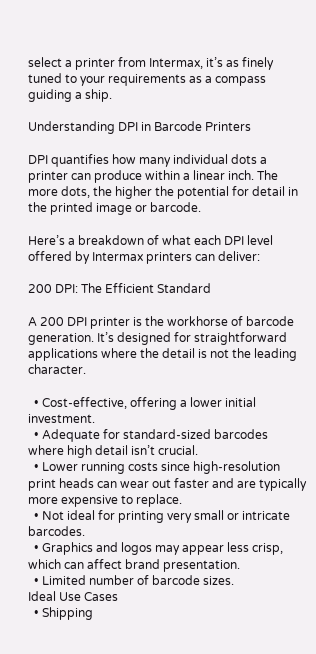select a printer from Intermax, it’s as finely tuned to your requirements as a compass guiding a ship.

Understanding DPI in Barcode Printers

DPI quantifies how many individual dots a printer can produce within a linear inch. The more dots, the higher the potential for detail in the printed image or barcode.

Here’s a breakdown of what each DPI level offered by Intermax printers can deliver:

200 DPI: The Efficient Standard

A 200 DPI printer is the workhorse of barcode generation. It’s designed for straightforward applications where the detail is not the leading character.

  • Cost-effective, offering a lower initial investment.
  • Adequate for standard-sized barcodes where high detail isn’t crucial.
  • Lower running costs since high-resolution print heads can wear out faster and are typically more expensive to replace.
  • Not ideal for printing very small or intricate barcodes.
  • Graphics and logos may appear less crisp, which can affect brand presentation.
  • Limited number of barcode sizes.
Ideal Use Cases
  • Shipping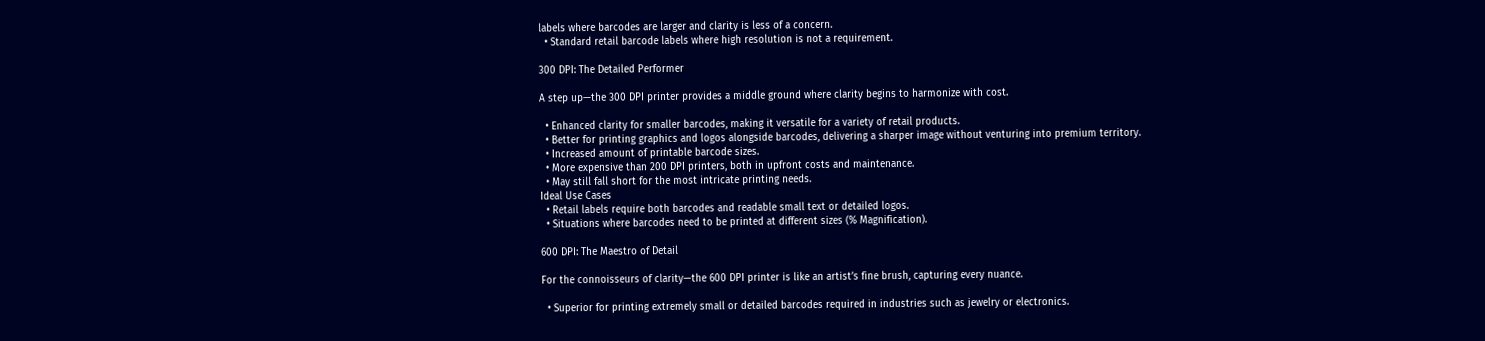labels where barcodes are larger and clarity is less of a concern.
  • Standard retail barcode labels where high resolution is not a requirement.

300 DPI: The Detailed Performer

A step up—the 300 DPI printer provides a middle ground where clarity begins to harmonize with cost.

  • Enhanced clarity for smaller barcodes, making it versatile for a variety of retail products.
  • Better for printing graphics and logos alongside barcodes, delivering a sharper image without venturing into premium territory.
  • Increased amount of printable barcode sizes.
  • More expensive than 200 DPI printers, both in upfront costs and maintenance.
  • May still fall short for the most intricate printing needs.
Ideal Use Cases
  • Retail labels require both barcodes and readable small text or detailed logos.
  • Situations where barcodes need to be printed at different sizes (% Magnification).

600 DPI: The Maestro of Detail

For the connoisseurs of clarity—the 600 DPI printer is like an artist’s fine brush, capturing every nuance.

  • Superior for printing extremely small or detailed barcodes required in industries such as jewelry or electronics.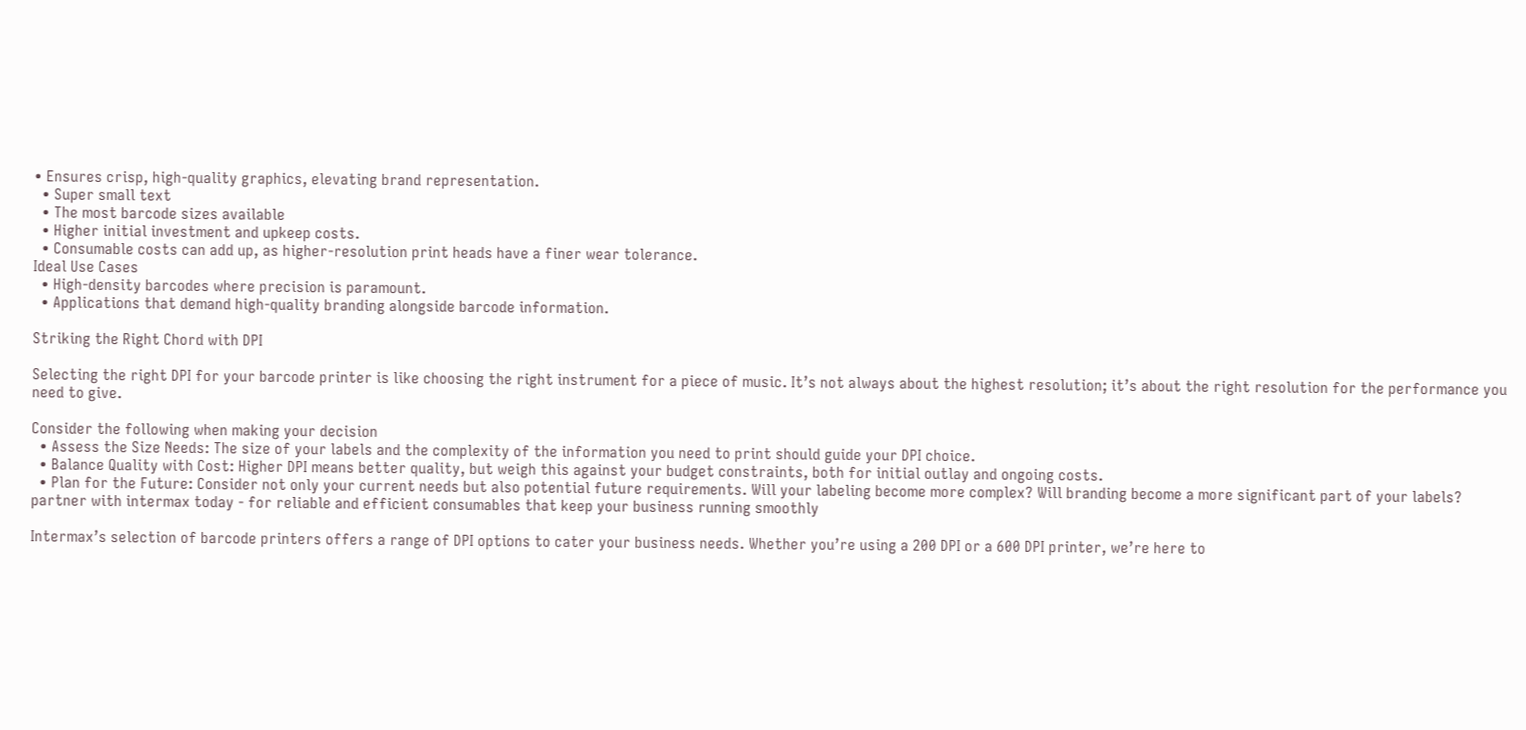• Ensures crisp, high-quality graphics, elevating brand representation.
  • Super small text
  • The most barcode sizes available
  • Higher initial investment and upkeep costs.
  • Consumable costs can add up, as higher-resolution print heads have a finer wear tolerance.
Ideal Use Cases
  • High-density barcodes where precision is paramount.
  • Applications that demand high-quality branding alongside barcode information.

Striking the Right Chord with DPI

Selecting the right DPI for your barcode printer is like choosing the right instrument for a piece of music. It’s not always about the highest resolution; it’s about the right resolution for the performance you need to give.

Consider the following when making your decision
  • Assess the Size Needs: The size of your labels and the complexity of the information you need to print should guide your DPI choice.
  • Balance Quality with Cost: Higher DPI means better quality, but weigh this against your budget constraints, both for initial outlay and ongoing costs.
  • Plan for the Future: Consider not only your current needs but also potential future requirements. Will your labeling become more complex? Will branding become a more significant part of your labels?
partner with intermax today - for reliable and efficient consumables that keep your business running smoothly

Intermax’s selection of barcode printers offers a range of DPI options to cater your business needs. Whether you’re using a 200 DPI or a 600 DPI printer, we’re here to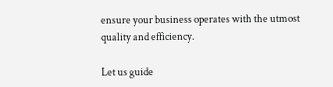ensure your business operates with the utmost quality and efficiency.

Let us guide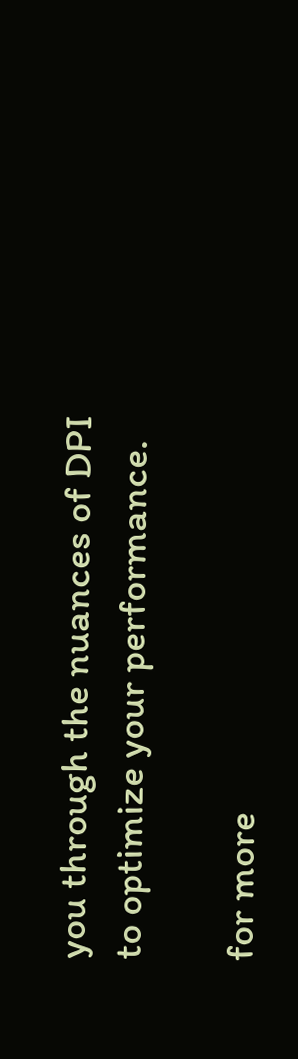you through the nuances of DPI to optimize your performance.

for more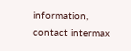information, contact intermax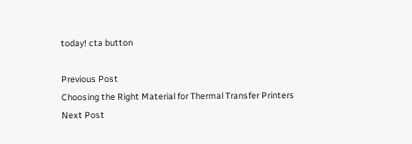today! cta button

Previous Post
Choosing the Right Material for Thermal Transfer Printers
Next Post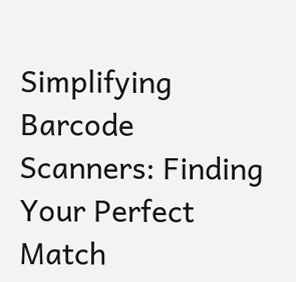Simplifying Barcode Scanners: Finding Your Perfect Match